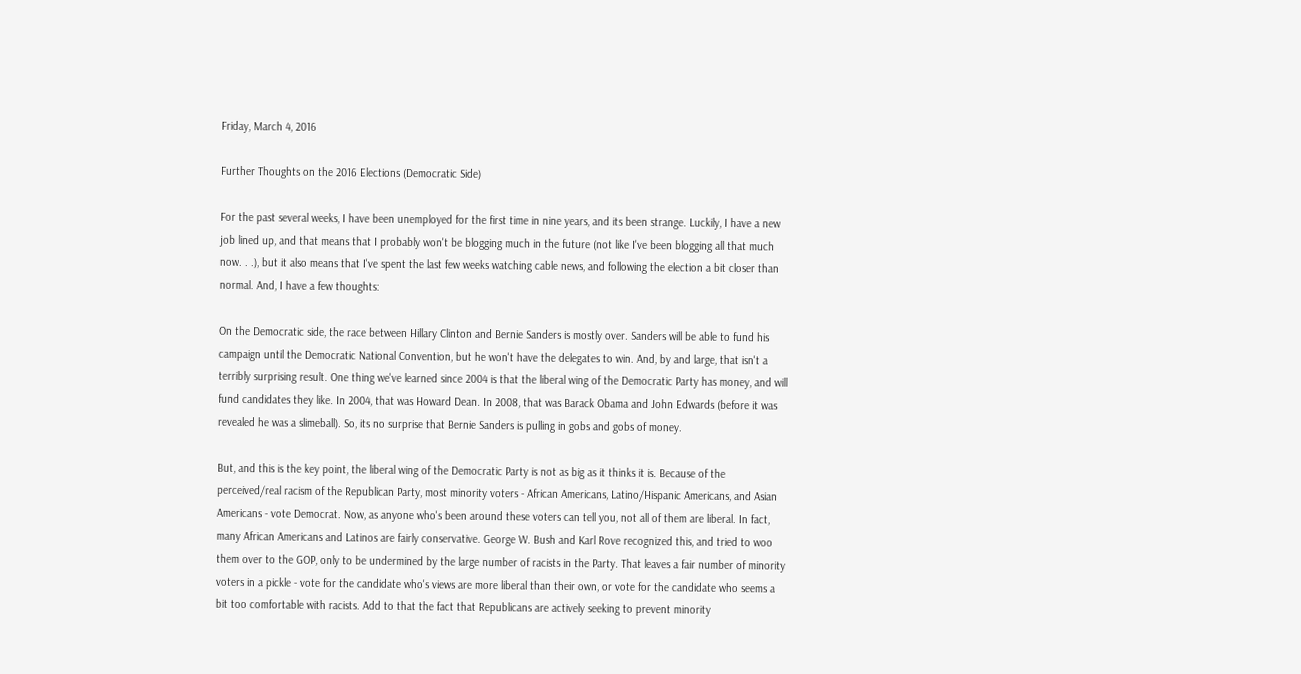Friday, March 4, 2016

Further Thoughts on the 2016 Elections (Democratic Side)

For the past several weeks, I have been unemployed for the first time in nine years, and its been strange. Luckily, I have a new job lined up, and that means that I probably won't be blogging much in the future (not like I've been blogging all that much now. . .), but it also means that I've spent the last few weeks watching cable news, and following the election a bit closer than normal. And, I have a few thoughts:

On the Democratic side, the race between Hillary Clinton and Bernie Sanders is mostly over. Sanders will be able to fund his campaign until the Democratic National Convention, but he won't have the delegates to win. And, by and large, that isn't a terribly surprising result. One thing we've learned since 2004 is that the liberal wing of the Democratic Party has money, and will fund candidates they like. In 2004, that was Howard Dean. In 2008, that was Barack Obama and John Edwards (before it was revealed he was a slimeball). So, its no surprise that Bernie Sanders is pulling in gobs and gobs of money.

But, and this is the key point, the liberal wing of the Democratic Party is not as big as it thinks it is. Because of the perceived/real racism of the Republican Party, most minority voters - African Americans, Latino/Hispanic Americans, and Asian Americans - vote Democrat. Now, as anyone who's been around these voters can tell you, not all of them are liberal. In fact, many African Americans and Latinos are fairly conservative. George W. Bush and Karl Rove recognized this, and tried to woo them over to the GOP, only to be undermined by the large number of racists in the Party. That leaves a fair number of minority voters in a pickle - vote for the candidate who's views are more liberal than their own, or vote for the candidate who seems a bit too comfortable with racists. Add to that the fact that Republicans are actively seeking to prevent minority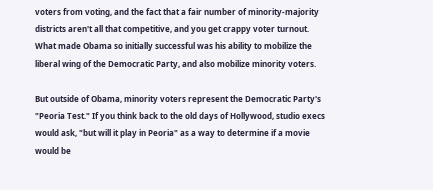voters from voting, and the fact that a fair number of minority-majority districts aren't all that competitive, and you get crappy voter turnout. What made Obama so initially successful was his ability to mobilize the liberal wing of the Democratic Party, and also mobilize minority voters.

But outside of Obama, minority voters represent the Democratic Party's "Peoria Test." If you think back to the old days of Hollywood, studio execs would ask, "but will it play in Peoria" as a way to determine if a movie would be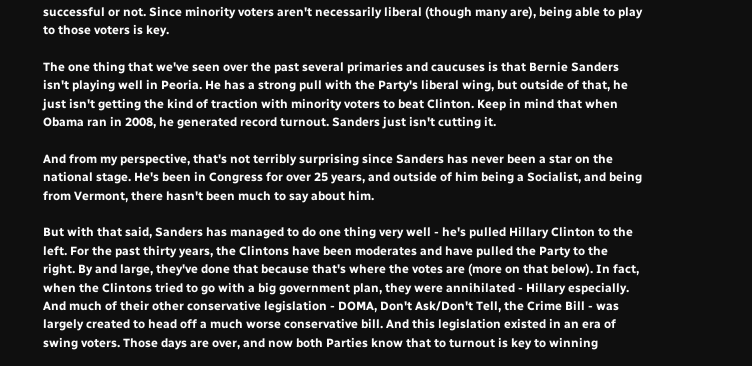successful or not. Since minority voters aren't necessarily liberal (though many are), being able to play to those voters is key.

The one thing that we've seen over the past several primaries and caucuses is that Bernie Sanders isn't playing well in Peoria. He has a strong pull with the Party's liberal wing, but outside of that, he just isn't getting the kind of traction with minority voters to beat Clinton. Keep in mind that when Obama ran in 2008, he generated record turnout. Sanders just isn't cutting it.

And from my perspective, that's not terribly surprising since Sanders has never been a star on the national stage. He's been in Congress for over 25 years, and outside of him being a Socialist, and being from Vermont, there hasn't been much to say about him.

But with that said, Sanders has managed to do one thing very well - he's pulled Hillary Clinton to the left. For the past thirty years, the Clintons have been moderates and have pulled the Party to the right. By and large, they've done that because that's where the votes are (more on that below). In fact, when the Clintons tried to go with a big government plan, they were annihilated - Hillary especially. And much of their other conservative legislation - DOMA, Don't Ask/Don't Tell, the Crime Bill - was largely created to head off a much worse conservative bill. And this legislation existed in an era of swing voters. Those days are over, and now both Parties know that to turnout is key to winning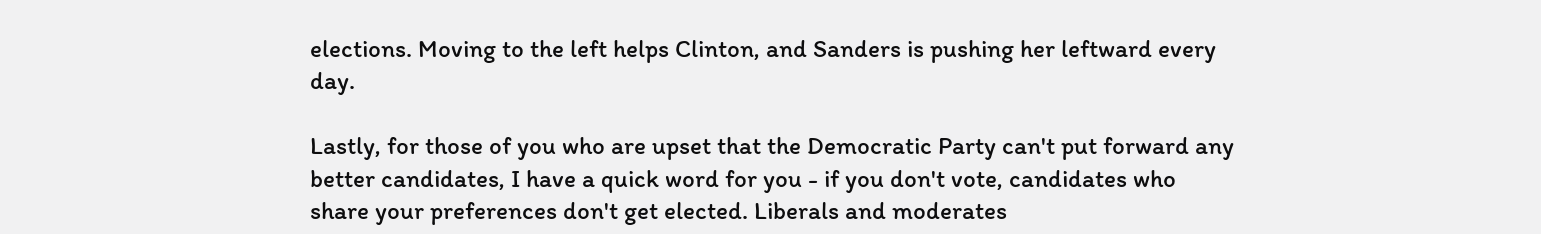elections. Moving to the left helps Clinton, and Sanders is pushing her leftward every day.

Lastly, for those of you who are upset that the Democratic Party can't put forward any better candidates, I have a quick word for you - if you don't vote, candidates who share your preferences don't get elected. Liberals and moderates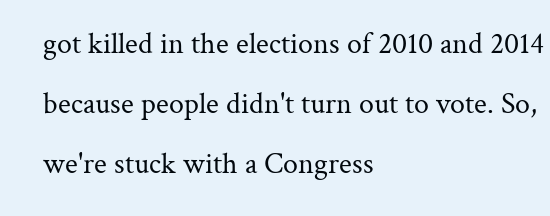got killed in the elections of 2010 and 2014 because people didn't turn out to vote. So, we're stuck with a Congress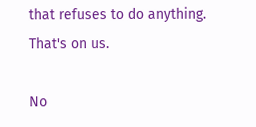that refuses to do anything. That's on us.

No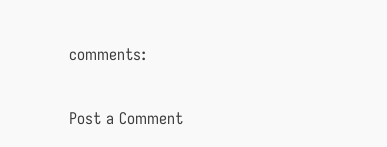comments:

Post a Comment